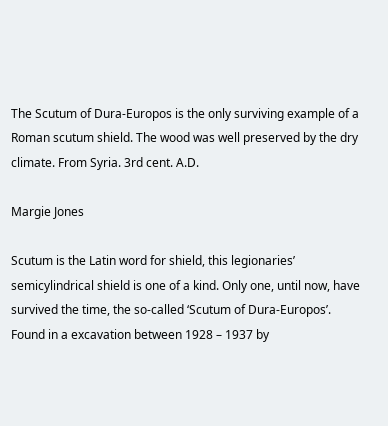The Scutum of Dura-Europos is the only surviving example of a Roman scutum shield. The wood was well preserved by the dry climate. From Syria. 3rd cent. A.D.

Margie Jones

Scutum is the Latin word for shield, this legionaries’ semicylindrical shield is one of a kind. Only one, until now, have survived the time, the so-called ‘Scutum of Dura-Europos’. Found in a excavation between 1928 – 1937 by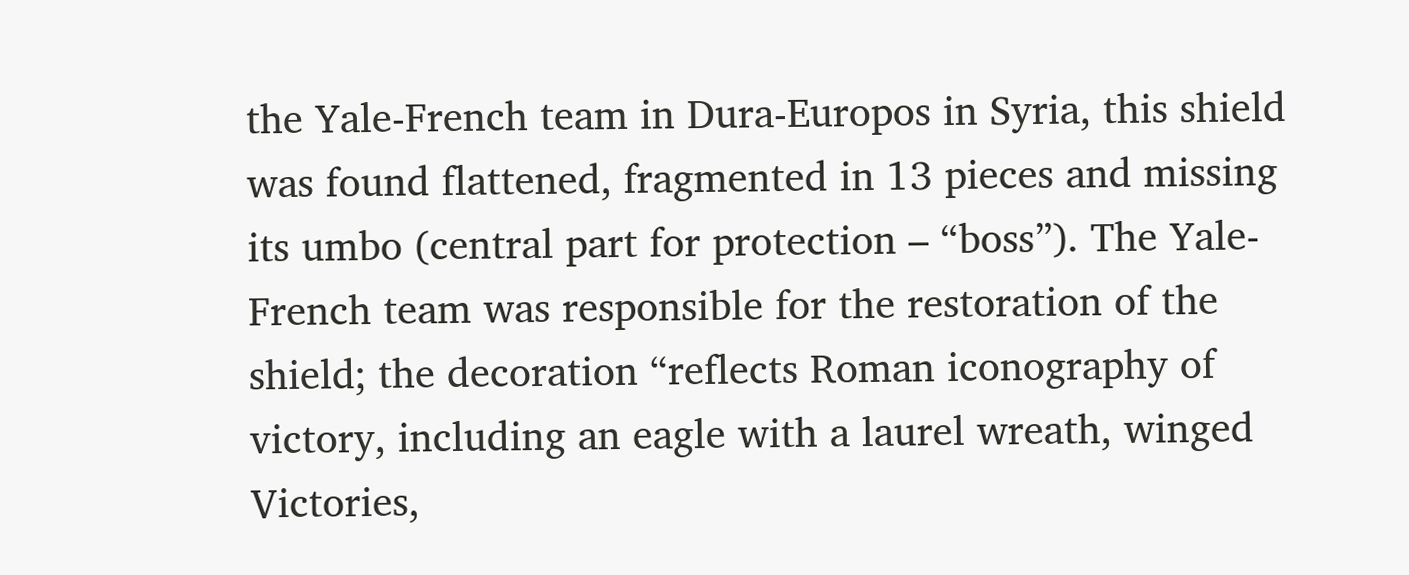the Yale-French team in Dura-Europos in Syria, this shield was found flattened, fragmented in 13 pieces and missing its umbo (central part for protection – “boss”). The Yale-French team was responsible for the restoration of the shield; the decoration “reflects Roman iconography of victory, including an eagle with a laurel wreath, winged Victories,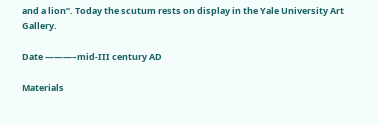and a lion”. Today the scutum rests on display in the Yale University Art Gallery.

Date ———–mid-III century AD

Materials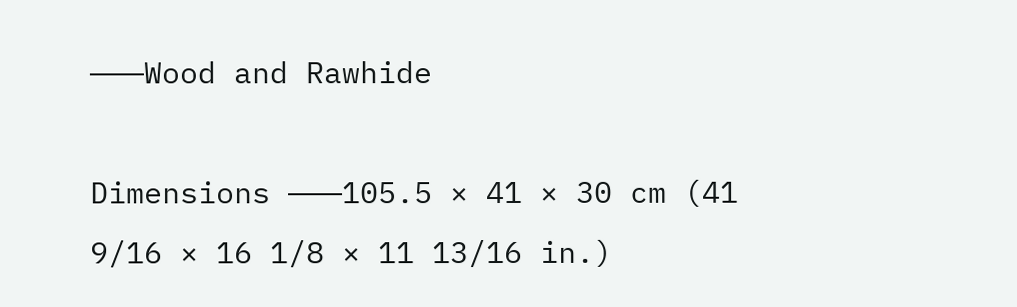———Wood and Rawhide

Dimensions ———105.5 × 41 × 30 cm (41 9/16 × 16 1/8 × 11 13/16 in.)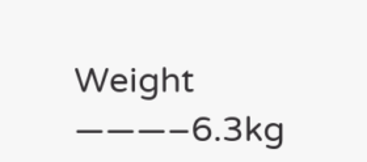Weight ———–6.3kg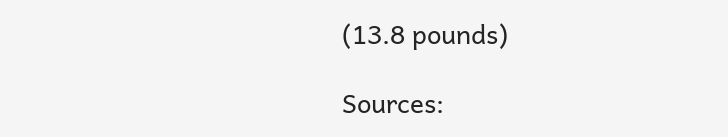(13.8 pounds)

Sources: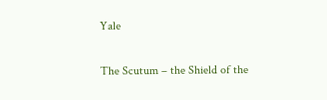Yale

The Scutum – the Shield of the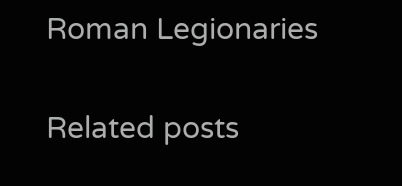Roman Legionaries


Related posts